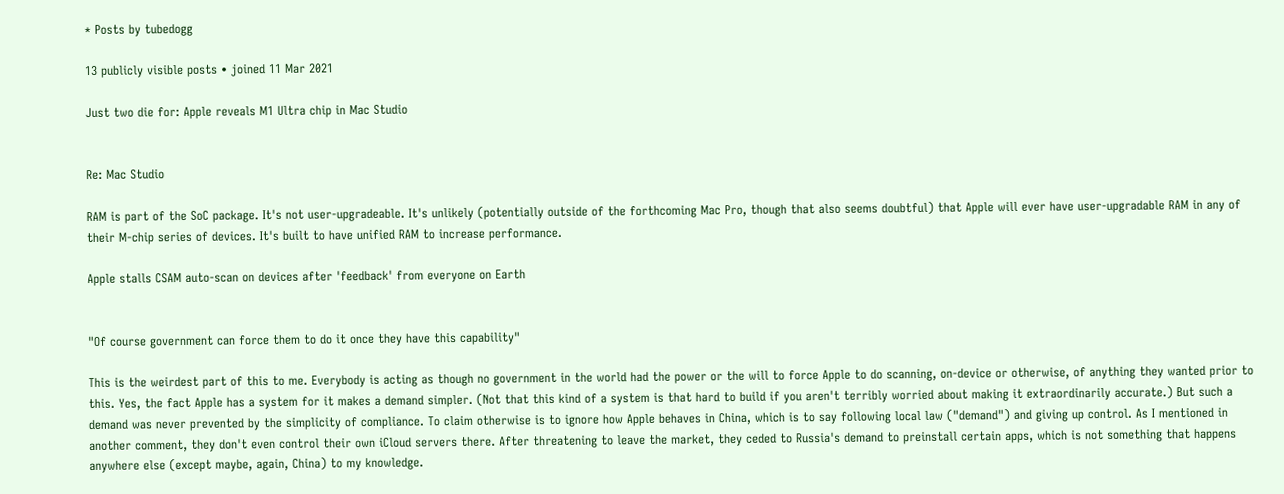* Posts by tubedogg

13 publicly visible posts • joined 11 Mar 2021

Just two die for: Apple reveals M1 Ultra chip in Mac Studio


Re: Mac Studio

RAM is part of the SoC package. It's not user-upgradeable. It's unlikely (potentially outside of the forthcoming Mac Pro, though that also seems doubtful) that Apple will ever have user-upgradable RAM in any of their M-chip series of devices. It's built to have unified RAM to increase performance.

Apple stalls CSAM auto-scan on devices after 'feedback' from everyone on Earth


"Of course government can force them to do it once they have this capability"

This is the weirdest part of this to me. Everybody is acting as though no government in the world had the power or the will to force Apple to do scanning, on-device or otherwise, of anything they wanted prior to this. Yes, the fact Apple has a system for it makes a demand simpler. (Not that this kind of a system is that hard to build if you aren't terribly worried about making it extraordinarily accurate.) But such a demand was never prevented by the simplicity of compliance. To claim otherwise is to ignore how Apple behaves in China, which is to say following local law ("demand") and giving up control. As I mentioned in another comment, they don't even control their own iCloud servers there. After threatening to leave the market, they ceded to Russia's demand to preinstall certain apps, which is not something that happens anywhere else (except maybe, again, China) to my knowledge.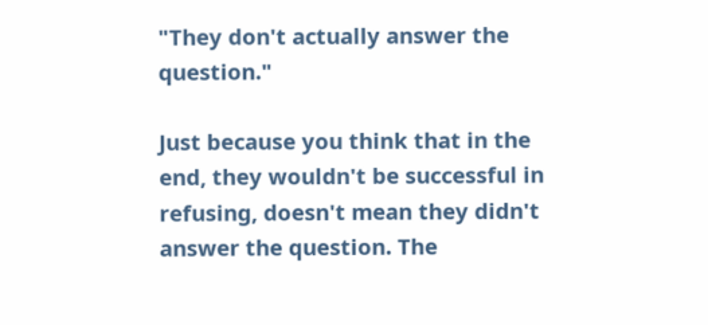"They don't actually answer the question."

Just because you think that in the end, they wouldn't be successful in refusing, doesn't mean they didn't answer the question. The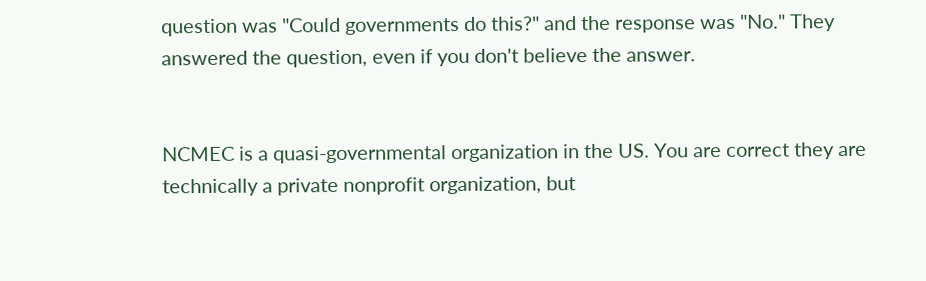question was "Could governments do this?" and the response was "No." They answered the question, even if you don't believe the answer.


NCMEC is a quasi-governmental organization in the US. You are correct they are technically a private nonprofit organization, but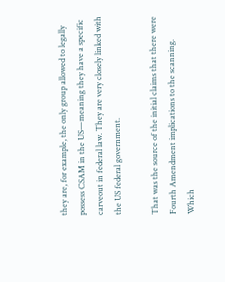they are, for example, the only group allowed to legally possess CSAM in the US—meaning they have a specific carveout in federal law. They are very closely linked with the US federal government.

That was the source of the initial claims that there were Fourth Amendment implications to the scanning. Which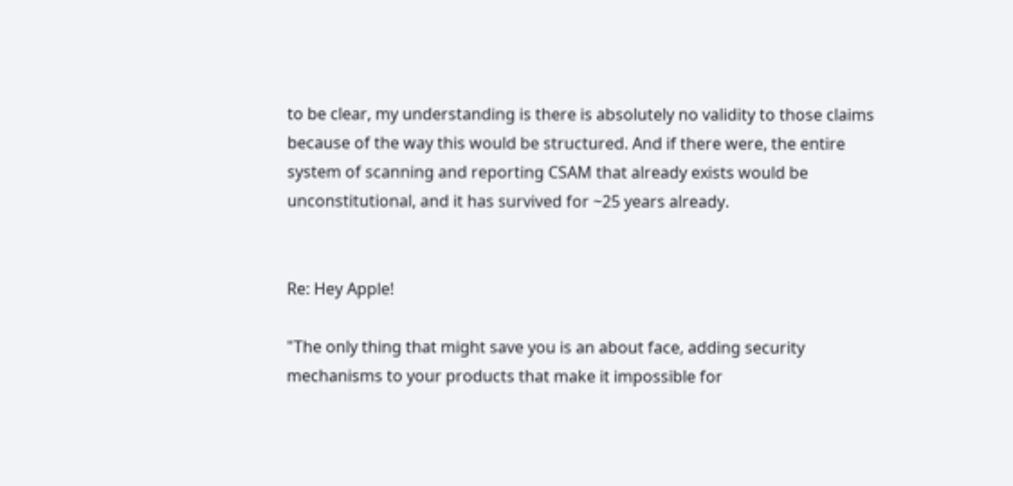to be clear, my understanding is there is absolutely no validity to those claims because of the way this would be structured. And if there were, the entire system of scanning and reporting CSAM that already exists would be unconstitutional, and it has survived for ~25 years already.


Re: Hey Apple!

"The only thing that might save you is an about face, adding security mechanisms to your products that make it impossible for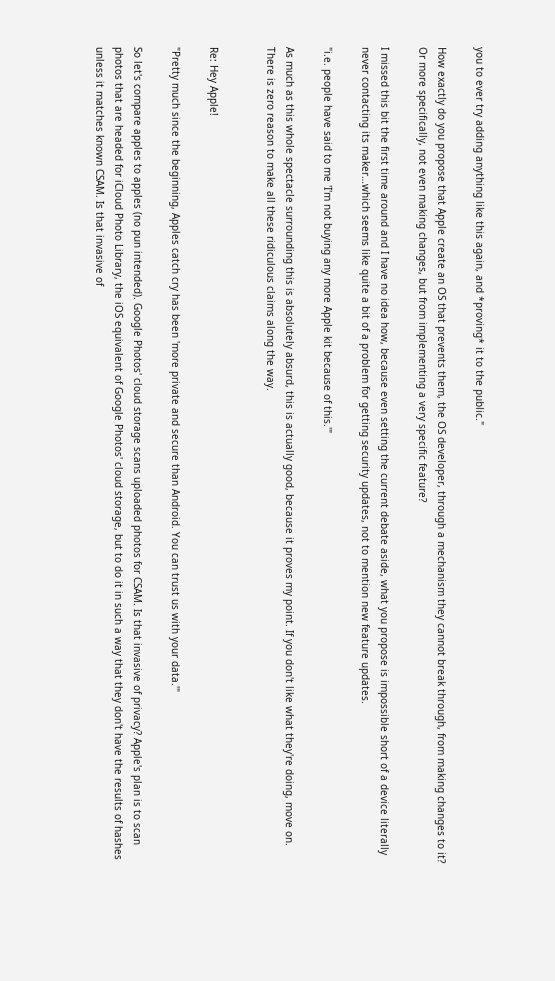you to ever try adding anything like this again, and *proving* it to the public."

How exactly do you propose that Apple create an OS that prevents them, the OS developer, through a mechanism they cannot break through, from making changes to it? Or more specifically, not even making changes, but from implementing a very specific feature?

I missed this bit the first time around and I have no idea how, because even setting the current debate aside, what you propose is impossible short of a device literally never contacting its maker…which seems like quite a bit of a problem for getting security updates, not to mention new feature updates.

"i.e. people have said to me 'I'm not buying any more Apple kit because of this.'"

As much as this whole spectacle surrounding this is absolutely absurd, this is actually good, because it proves my point. If you don't like what they're doing, move on. There is zero reason to make all these ridiculous claims along the way.


Re: Hey Apple!

"Pretty much since the beginning, Apples catch cry has been 'more private and secure than Android. You can trust us with your data.'"

So let's compare apples to apples (no pun intended). Google Photos' cloud storage scans uploaded photos for CSAM. Is that invasive of privacy? Apple's plan is to scan photos that are headed for iCloud Photo Library, the iOS equivalent of Google Photos' cloud storage, but to do it in such a way that they don't have the results of hashes unless it matches known CSAM. Is that invasive of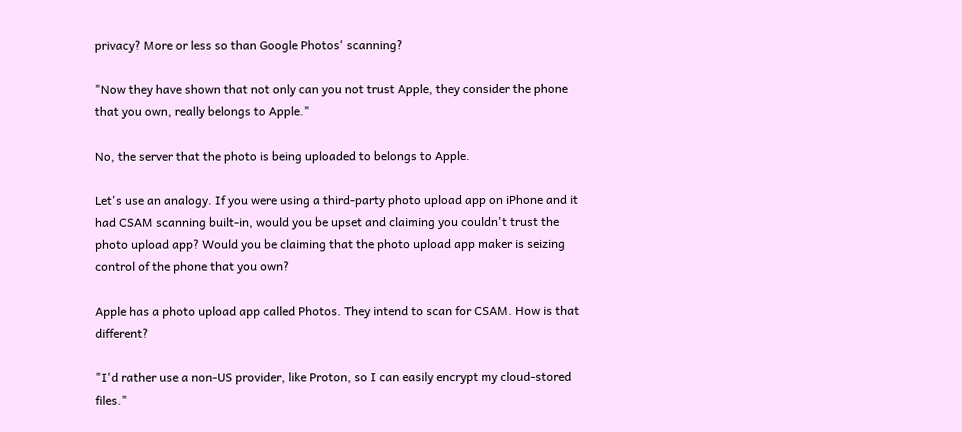privacy? More or less so than Google Photos' scanning?

"Now they have shown that not only can you not trust Apple, they consider the phone that you own, really belongs to Apple."

No, the server that the photo is being uploaded to belongs to Apple.

Let's use an analogy. If you were using a third-party photo upload app on iPhone and it had CSAM scanning built-in, would you be upset and claiming you couldn't trust the photo upload app? Would you be claiming that the photo upload app maker is seizing control of the phone that you own?

Apple has a photo upload app called Photos. They intend to scan for CSAM. How is that different?

"I'd rather use a non-US provider, like Proton, so I can easily encrypt my cloud-stored files."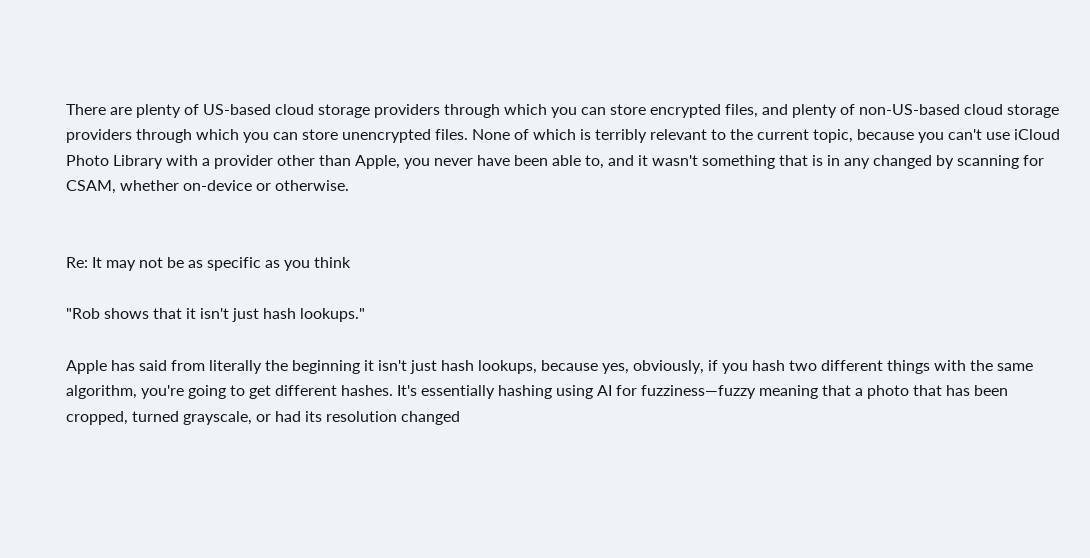There are plenty of US-based cloud storage providers through which you can store encrypted files, and plenty of non-US-based cloud storage providers through which you can store unencrypted files. None of which is terribly relevant to the current topic, because you can't use iCloud Photo Library with a provider other than Apple, you never have been able to, and it wasn't something that is in any changed by scanning for CSAM, whether on-device or otherwise.


Re: It may not be as specific as you think

"Rob shows that it isn't just hash lookups."

Apple has said from literally the beginning it isn't just hash lookups, because yes, obviously, if you hash two different things with the same algorithm, you're going to get different hashes. It's essentially hashing using AI for fuzziness—fuzzy meaning that a photo that has been cropped, turned grayscale, or had its resolution changed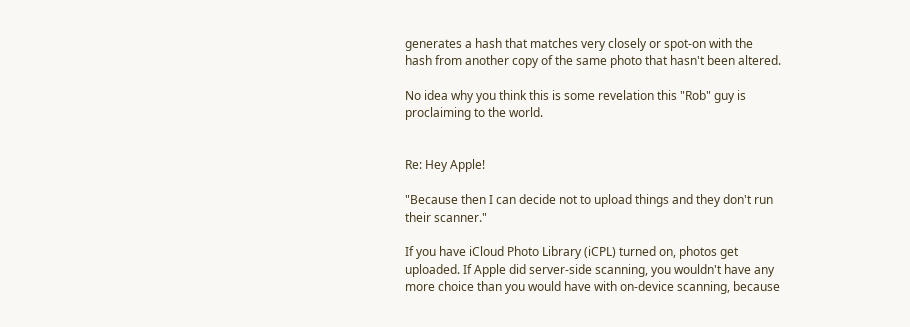generates a hash that matches very closely or spot-on with the hash from another copy of the same photo that hasn't been altered.

No idea why you think this is some revelation this "Rob" guy is proclaiming to the world.


Re: Hey Apple!

"Because then I can decide not to upload things and they don't run their scanner."

If you have iCloud Photo Library (iCPL) turned on, photos get uploaded. If Apple did server-side scanning, you wouldn't have any more choice than you would have with on-device scanning, because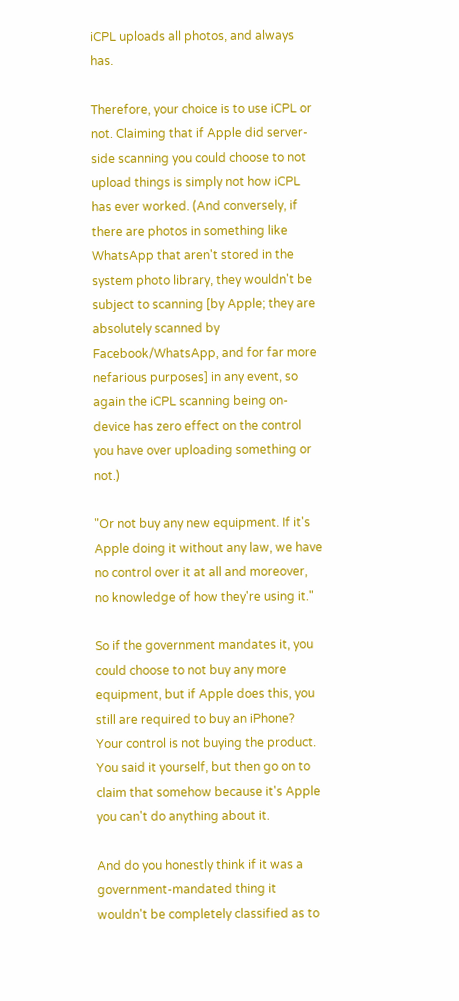iCPL uploads all photos, and always has.

Therefore, your choice is to use iCPL or not. Claiming that if Apple did server-side scanning you could choose to not upload things is simply not how iCPL has ever worked. (And conversely, if there are photos in something like WhatsApp that aren't stored in the system photo library, they wouldn't be subject to scanning [by Apple; they are absolutely scanned by Facebook/WhatsApp, and for far more nefarious purposes] in any event, so again the iCPL scanning being on-device has zero effect on the control you have over uploading something or not.)

"Or not buy any new equipment. If it's Apple doing it without any law, we have no control over it at all and moreover, no knowledge of how they're using it."

So if the government mandates it, you could choose to not buy any more equipment, but if Apple does this, you still are required to buy an iPhone? Your control is not buying the product. You said it yourself, but then go on to claim that somehow because it's Apple you can't do anything about it.

And do you honestly think if it was a government-mandated thing it wouldn't be completely classified as to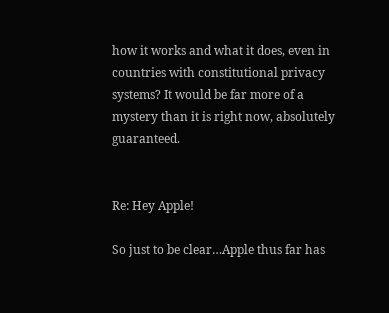how it works and what it does, even in countries with constitutional privacy systems? It would be far more of a mystery than it is right now, absolutely guaranteed.


Re: Hey Apple!

So just to be clear…Apple thus far has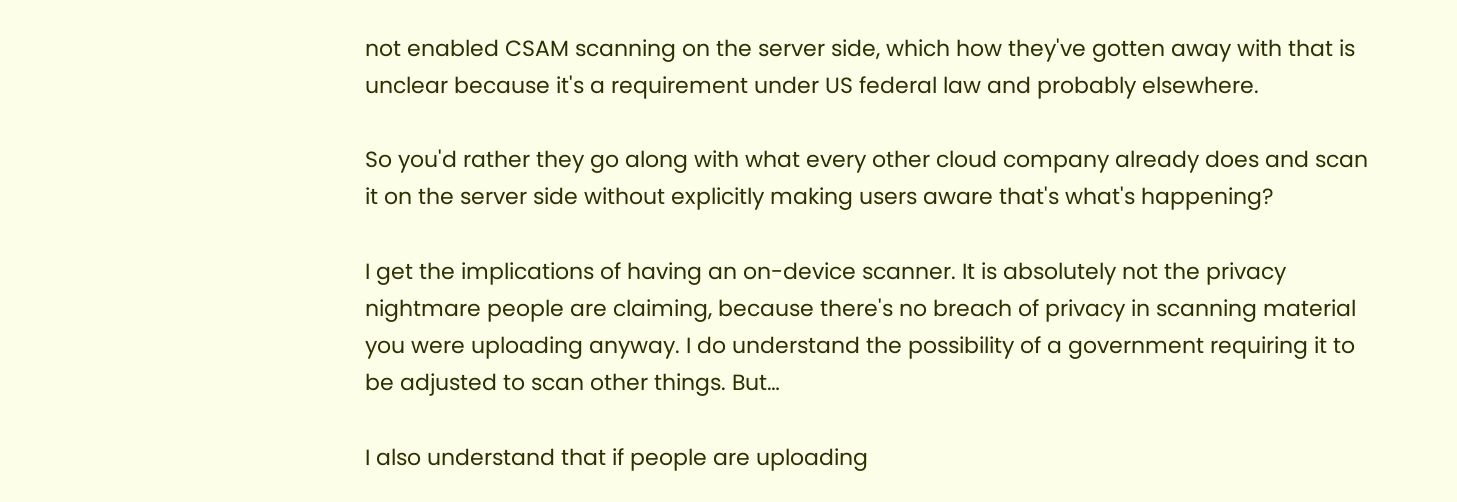not enabled CSAM scanning on the server side, which how they've gotten away with that is unclear because it's a requirement under US federal law and probably elsewhere.

So you'd rather they go along with what every other cloud company already does and scan it on the server side without explicitly making users aware that's what's happening?

I get the implications of having an on-device scanner. It is absolutely not the privacy nightmare people are claiming, because there's no breach of privacy in scanning material you were uploading anyway. I do understand the possibility of a government requiring it to be adjusted to scan other things. But…

I also understand that if people are uploading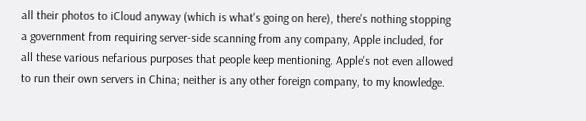all their photos to iCloud anyway (which is what's going on here), there's nothing stopping a government from requiring server-side scanning from any company, Apple included, for all these various nefarious purposes that people keep mentioning. Apple's not even allowed to run their own servers in China; neither is any other foreign company, to my knowledge.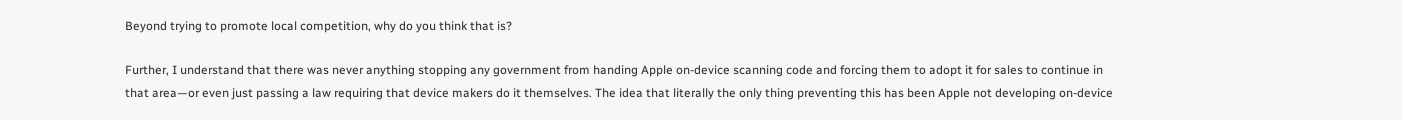Beyond trying to promote local competition, why do you think that is?

Further, I understand that there was never anything stopping any government from handing Apple on-device scanning code and forcing them to adopt it for sales to continue in that area—or even just passing a law requiring that device makers do it themselves. The idea that literally the only thing preventing this has been Apple not developing on-device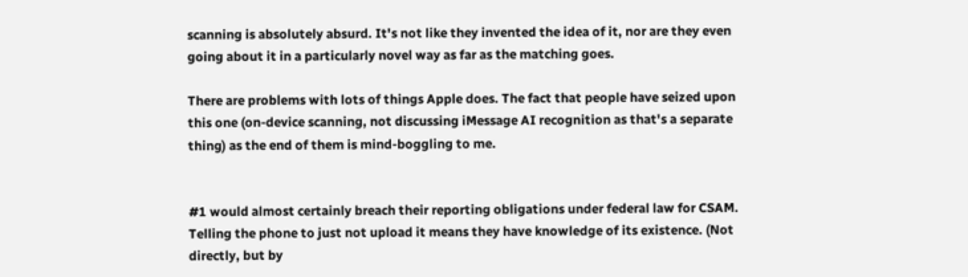scanning is absolutely absurd. It's not like they invented the idea of it, nor are they even going about it in a particularly novel way as far as the matching goes.

There are problems with lots of things Apple does. The fact that people have seized upon this one (on-device scanning, not discussing iMessage AI recognition as that's a separate thing) as the end of them is mind-boggling to me.


#1 would almost certainly breach their reporting obligations under federal law for CSAM. Telling the phone to just not upload it means they have knowledge of its existence. (Not directly, but by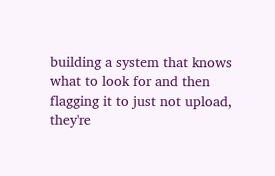building a system that knows what to look for and then flagging it to just not upload, they're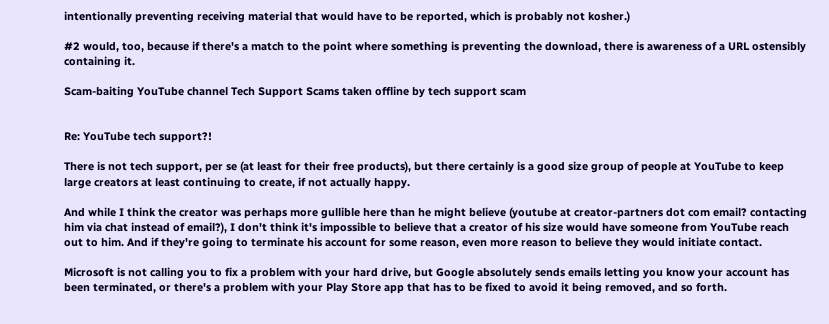intentionally preventing receiving material that would have to be reported, which is probably not kosher.)

#2 would, too, because if there's a match to the point where something is preventing the download, there is awareness of a URL ostensibly containing it.

Scam-baiting YouTube channel Tech Support Scams taken offline by tech support scam


Re: YouTube tech support?!

There is not tech support, per se (at least for their free products), but there certainly is a good size group of people at YouTube to keep large creators at least continuing to create, if not actually happy.

And while I think the creator was perhaps more gullible here than he might believe (youtube at creator-partners dot com email? contacting him via chat instead of email?), I don't think it's impossible to believe that a creator of his size would have someone from YouTube reach out to him. And if they're going to terminate his account for some reason, even more reason to believe they would initiate contact.

Microsoft is not calling you to fix a problem with your hard drive, but Google absolutely sends emails letting you know your account has been terminated, or there's a problem with your Play Store app that has to be fixed to avoid it being removed, and so forth.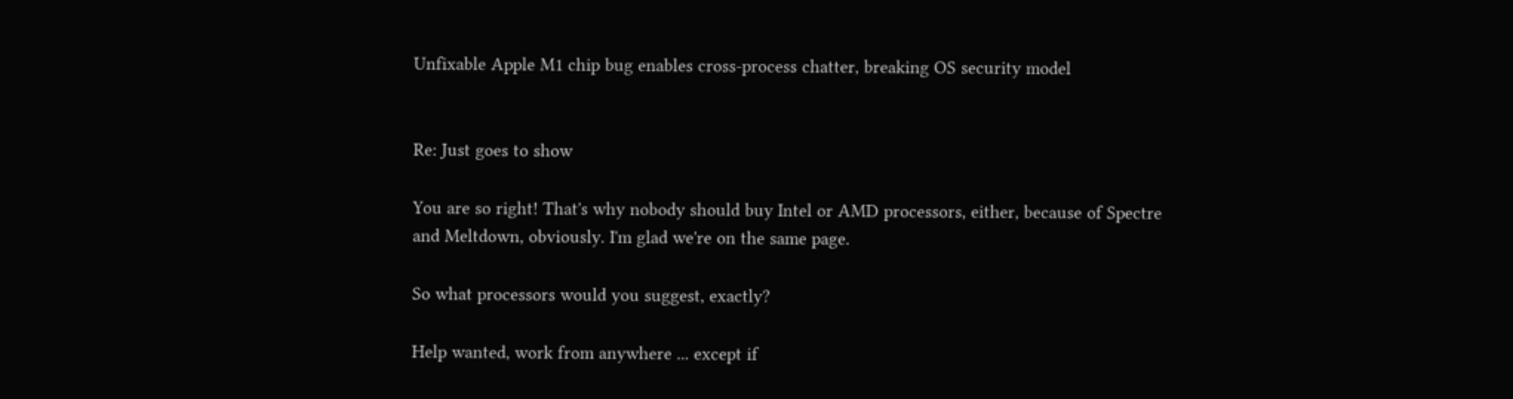Unfixable Apple M1 chip bug enables cross-process chatter, breaking OS security model


Re: Just goes to show

You are so right! That's why nobody should buy Intel or AMD processors, either, because of Spectre and Meltdown, obviously. I'm glad we're on the same page.

So what processors would you suggest, exactly?

Help wanted, work from anywhere ... except if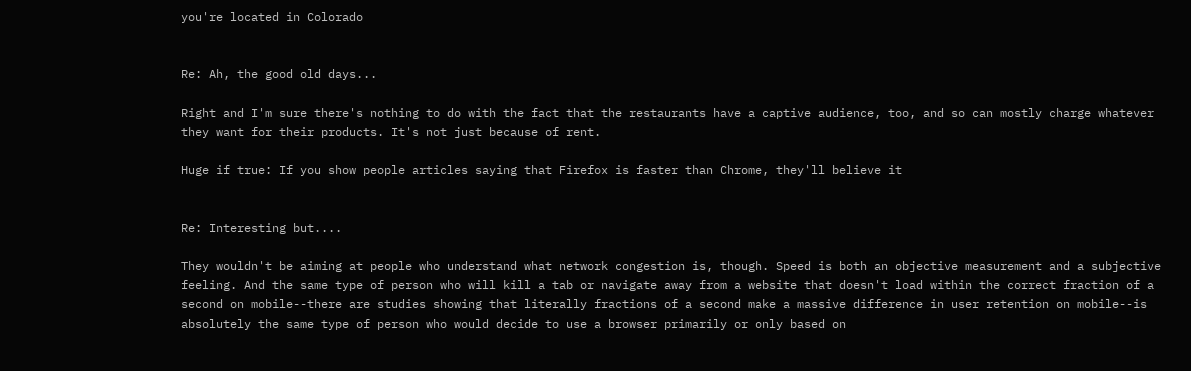you're located in Colorado


Re: Ah, the good old days...

Right and I'm sure there's nothing to do with the fact that the restaurants have a captive audience, too, and so can mostly charge whatever they want for their products. It's not just because of rent.

Huge if true: If you show people articles saying that Firefox is faster than Chrome, they'll believe it


Re: Interesting but....

They wouldn't be aiming at people who understand what network congestion is, though. Speed is both an objective measurement and a subjective feeling. And the same type of person who will kill a tab or navigate away from a website that doesn't load within the correct fraction of a second on mobile--there are studies showing that literally fractions of a second make a massive difference in user retention on mobile--is absolutely the same type of person who would decide to use a browser primarily or only based on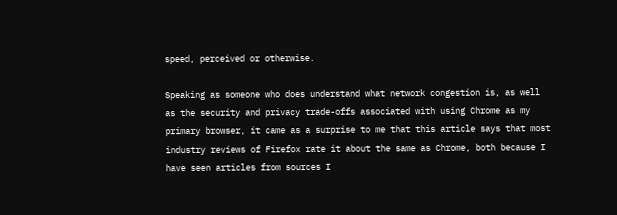speed, perceived or otherwise.

Speaking as someone who does understand what network congestion is, as well as the security and privacy trade-offs associated with using Chrome as my primary browser, it came as a surprise to me that this article says that most industry reviews of Firefox rate it about the same as Chrome, both because I have seen articles from sources I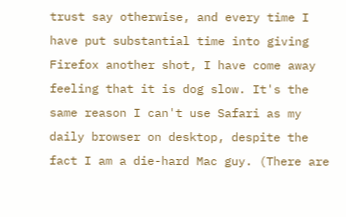trust say otherwise, and every time I have put substantial time into giving Firefox another shot, I have come away feeling that it is dog slow. It's the same reason I can't use Safari as my daily browser on desktop, despite the fact I am a die-hard Mac guy. (There are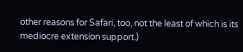other reasons for Safari, too, not the least of which is its mediocre extension support.)